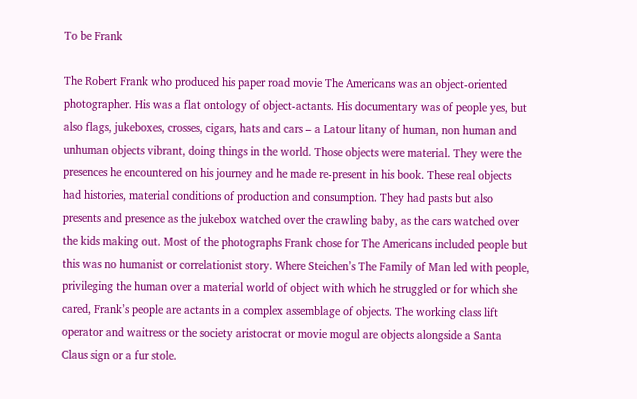To be Frank

The Robert Frank who produced his paper road movie The Americans was an object-oriented photographer. His was a flat ontology of object-actants. His documentary was of people yes, but also flags, jukeboxes, crosses, cigars, hats and cars – a Latour litany of human, non human and unhuman objects vibrant, doing things in the world. Those objects were material. They were the presences he encountered on his journey and he made re-present in his book. These real objects had histories, material conditions of production and consumption. They had pasts but also presents and presence as the jukebox watched over the crawling baby, as the cars watched over the kids making out. Most of the photographs Frank chose for The Americans included people but this was no humanist or correlationist story. Where Steichen’s The Family of Man led with people, privileging the human over a material world of object with which he struggled or for which she cared, Frank’s people are actants in a complex assemblage of objects. The working class lift operator and waitress or the society aristocrat or movie mogul are objects alongside a Santa Claus sign or a fur stole.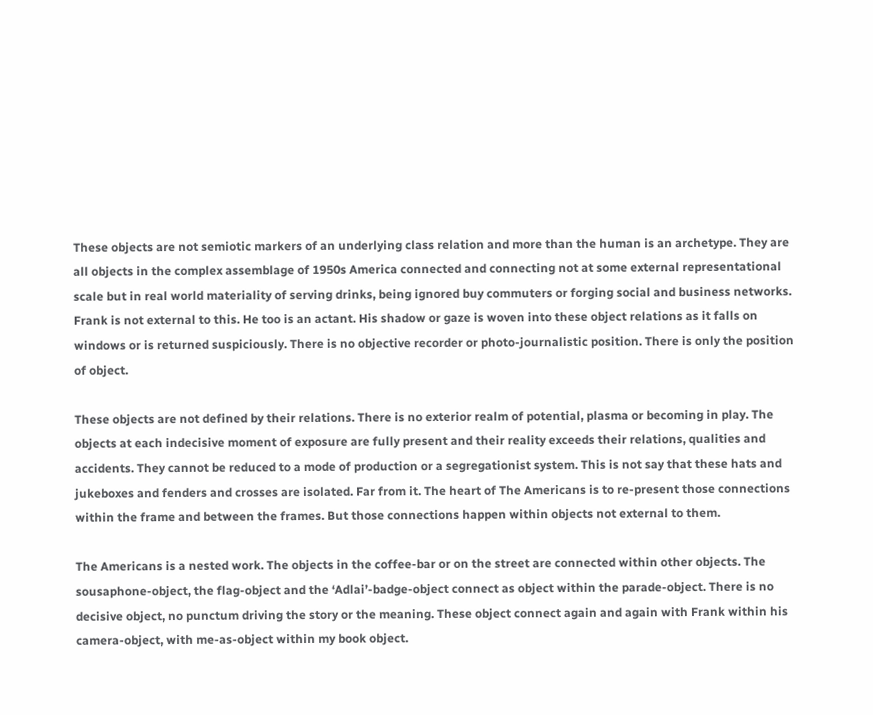These objects are not semiotic markers of an underlying class relation and more than the human is an archetype. They are all objects in the complex assemblage of 1950s America connected and connecting not at some external representational scale but in real world materiality of serving drinks, being ignored buy commuters or forging social and business networks. Frank is not external to this. He too is an actant. His shadow or gaze is woven into these object relations as it falls on windows or is returned suspiciously. There is no objective recorder or photo-journalistic position. There is only the position of object.

These objects are not defined by their relations. There is no exterior realm of potential, plasma or becoming in play. The objects at each indecisive moment of exposure are fully present and their reality exceeds their relations, qualities and accidents. They cannot be reduced to a mode of production or a segregationist system. This is not say that these hats and jukeboxes and fenders and crosses are isolated. Far from it. The heart of The Americans is to re-present those connections within the frame and between the frames. But those connections happen within objects not external to them.

The Americans is a nested work. The objects in the coffee-bar or on the street are connected within other objects. The sousaphone-object, the flag-object and the ‘Adlai’-badge-object connect as object within the parade-object. There is no decisive object, no punctum driving the story or the meaning. These object connect again and again with Frank within his camera-object, with me-as-object within my book object.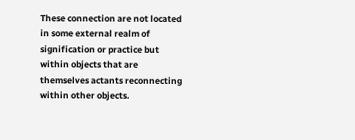These connection are not located in some external realm of signification or practice but within objects that are themselves actants reconnecting within other objects.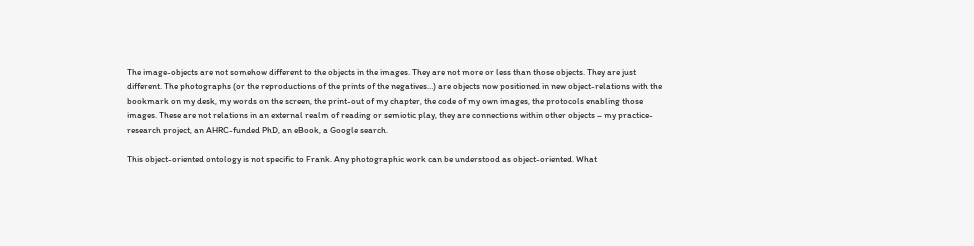The image-objects are not somehow different to the objects in the images. They are not more or less than those objects. They are just different. The photographs (or the reproductions of the prints of the negatives…) are objects now positioned in new object-relations with the bookmark on my desk, my words on the screen, the print-out of my chapter, the code of my own images, the protocols enabling those images. These are not relations in an external realm of reading or semiotic play, they are connections within other objects – my practice-research project, an AHRC-funded PhD, an eBook, a Google search.

This object-oriented ontology is not specific to Frank. Any photographic work can be understood as object-oriented. What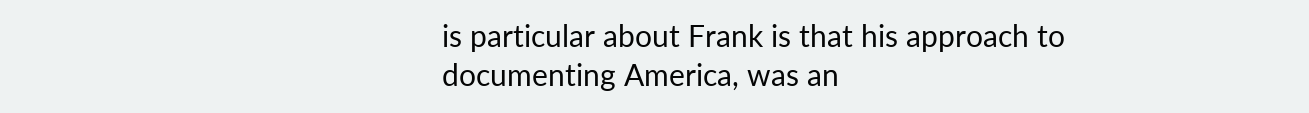is particular about Frank is that his approach to documenting America, was an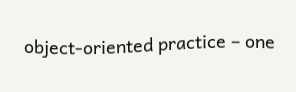object-oriented practice – one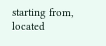starting from, located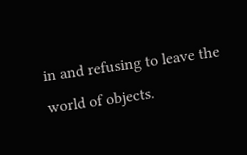in and refusing to leave the world of objects.